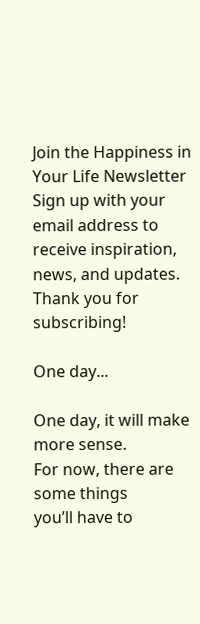Join the Happiness in Your Life Newsletter
Sign up with your email address to receive inspiration, news, and updates.
Thank you for subscribing!

One day...

One day, it will make more sense.
For now, there are some things
you’ll have to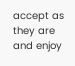accept as they are
and enjoy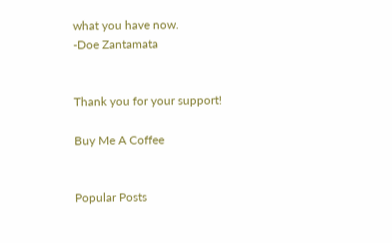what you have now.
-Doe Zantamata


Thank you for your support!

Buy Me A Coffee


Popular Posts